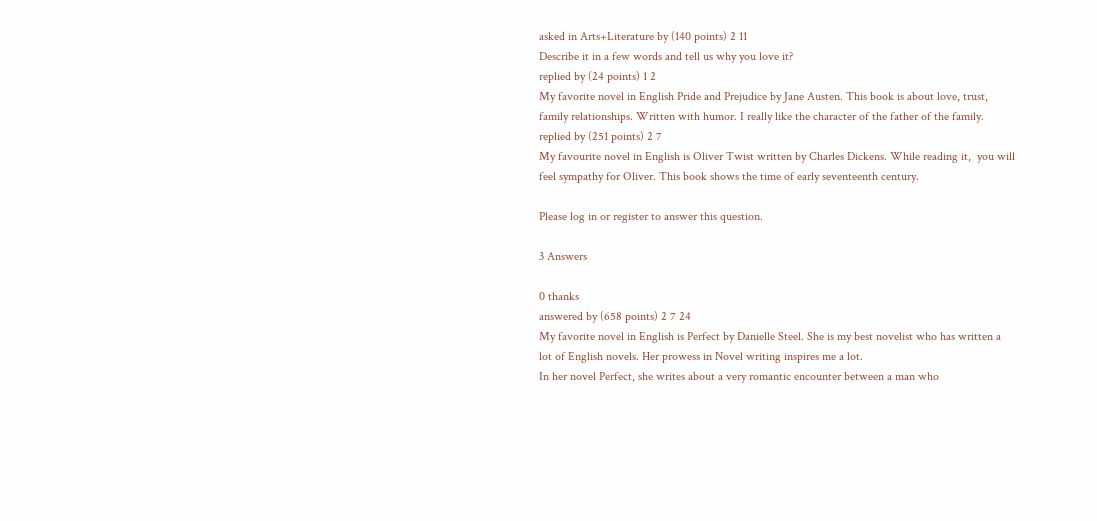asked in Arts+Literature by (140 points) 2 11
Describe it in a few words and tell us why you love it?
replied by (24 points) 1 2
My favorite novel in English Pride and Prejudice by Jane Austen. This book is about love, trust, family relationships. Written with humor. I really like the character of the father of the family.
replied by (251 points) 2 7
My favourite novel in English is Oliver Twist written by Charles Dickens. While reading it,  you will feel sympathy for Oliver. This book shows the time of early seventeenth century.

Please log in or register to answer this question.

3 Answers

0 thanks
answered by (658 points) 2 7 24
My favorite novel in English is Perfect by Danielle Steel. She is my best novelist who has written a lot of English novels. Her prowess in Novel writing inspires me a lot.
In her novel Perfect, she writes about a very romantic encounter between a man who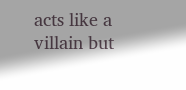acts like a villain but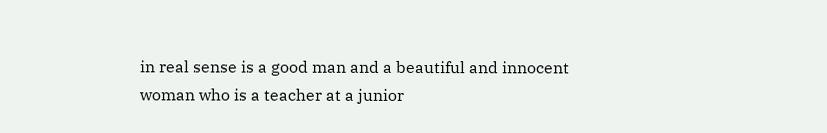in real sense is a good man and a beautiful and innocent woman who is a teacher at a junior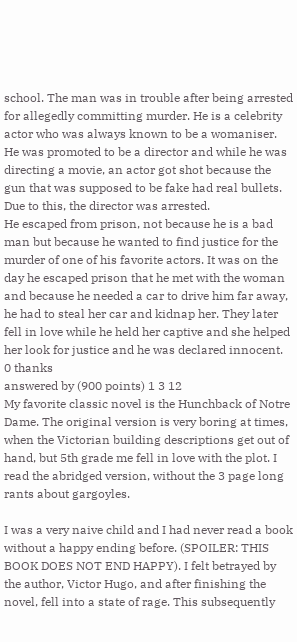school. The man was in trouble after being arrested for allegedly committing murder. He is a celebrity actor who was always known to be a womaniser. He was promoted to be a director and while he was directing a movie, an actor got shot because the gun that was supposed to be fake had real bullets. Due to this, the director was arrested.
He escaped from prison, not because he is a bad man but because he wanted to find justice for the murder of one of his favorite actors. It was on the day he escaped prison that he met with the woman and because he needed a car to drive him far away, he had to steal her car and kidnap her. They later fell in love while he held her captive and she helped her look for justice and he was declared innocent.
0 thanks
answered by (900 points) 1 3 12
My favorite classic novel is the Hunchback of Notre Dame. The original version is very boring at times, when the Victorian building descriptions get out of hand, but 5th grade me fell in love with the plot. I read the abridged version, without the 3 page long rants about gargoyles.

I was a very naive child and I had never read a book without a happy ending before. (SPOILER: THIS BOOK DOES NOT END HAPPY). I felt betrayed by the author, Victor Hugo, and after finishing the novel, fell into a state of rage. This subsequently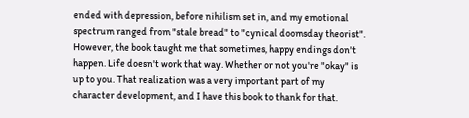ended with depression, before nihilism set in, and my emotional spectrum ranged from "stale bread" to "cynical doomsday theorist". However, the book taught me that sometimes, happy endings don't happen. Life doesn't work that way. Whether or not you're "okay" is up to you. That realization was a very important part of my character development, and I have this book to thank for that.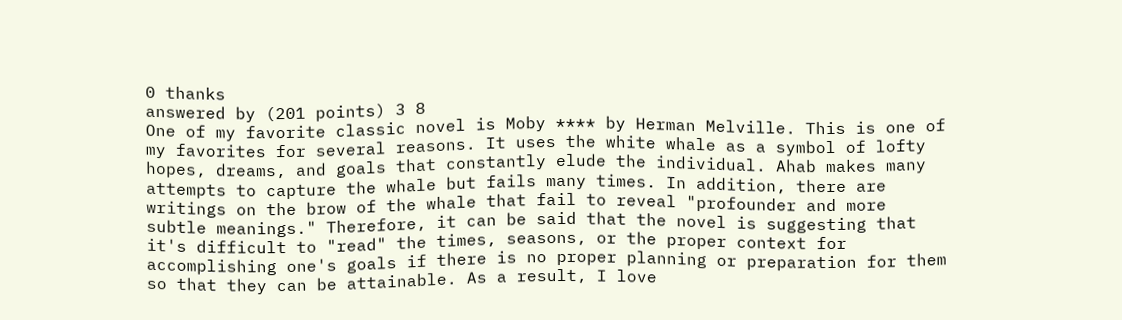0 thanks
answered by (201 points) 3 8
One of my favorite classic novel is Moby **** by Herman Melville. This is one of my favorites for several reasons. It uses the white whale as a symbol of lofty hopes, dreams, and goals that constantly elude the individual. Ahab makes many attempts to capture the whale but fails many times. In addition, there are writings on the brow of the whale that fail to reveal "profounder and more subtle meanings." Therefore, it can be said that the novel is suggesting that it's difficult to "read" the times, seasons, or the proper context for accomplishing one's goals if there is no proper planning or preparation for them so that they can be attainable. As a result, I love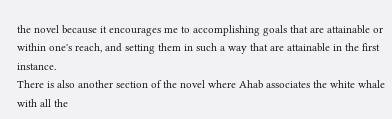the novel because it encourages me to accomplishing goals that are attainable or within one's reach, and setting them in such a way that are attainable in the first instance.
There is also another section of the novel where Ahab associates the white whale with all the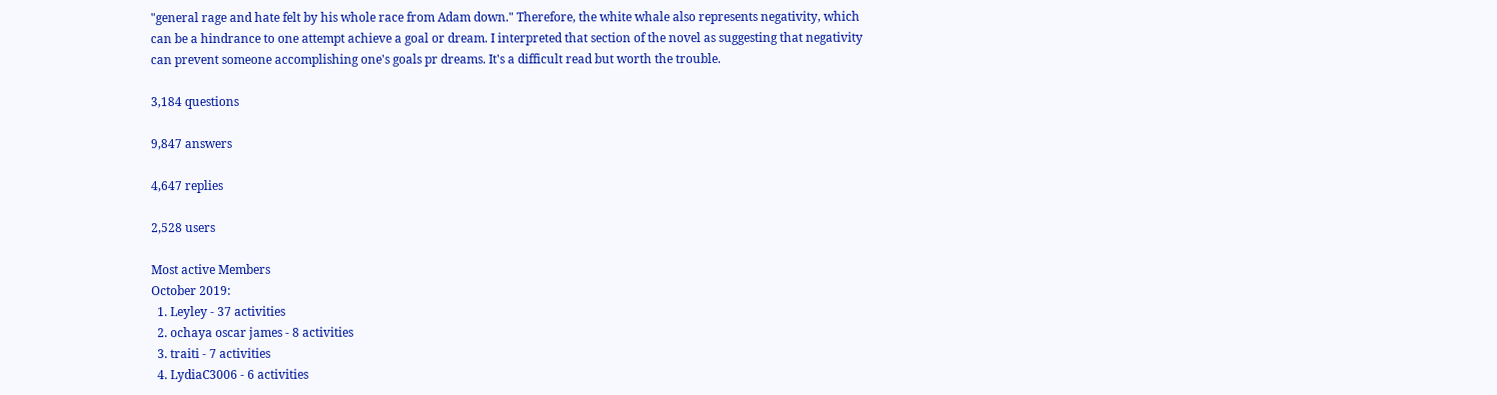"general rage and hate felt by his whole race from Adam down." Therefore, the white whale also represents negativity, which can be a hindrance to one attempt achieve a goal or dream. I interpreted that section of the novel as suggesting that negativity can prevent someone accomplishing one's goals pr dreams. It's a difficult read but worth the trouble.

3,184 questions

9,847 answers

4,647 replies

2,528 users

Most active Members
October 2019:
  1. Leyley - 37 activities
  2. ochaya oscar james - 8 activities
  3. traiti - 7 activities
  4. LydiaC3006 - 6 activities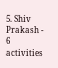5. Shiv Prakash - 6 activities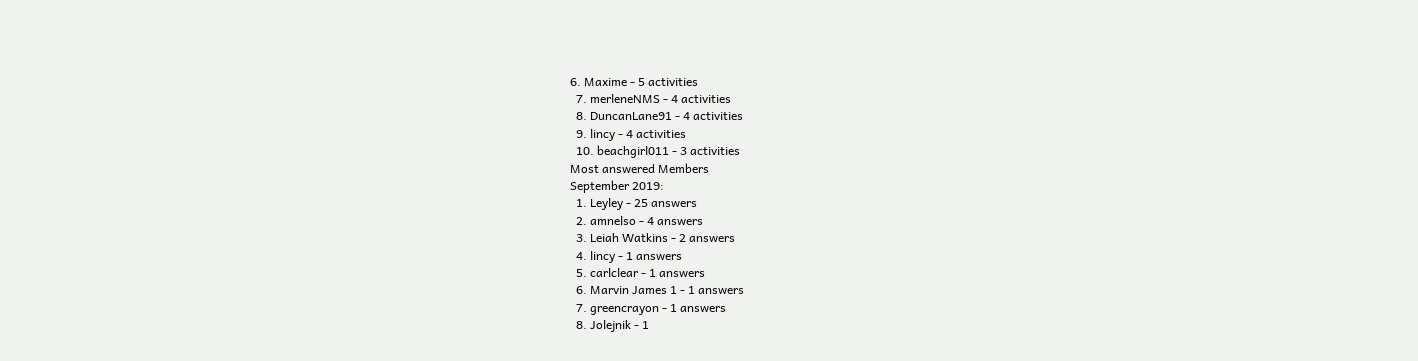6. Maxime - 5 activities
  7. merleneNMS - 4 activities
  8. DuncanLane91 - 4 activities
  9. lincy - 4 activities
  10. beachgirl011 - 3 activities
Most answered Members
September 2019:
  1. Leyley - 25 answers
  2. amnelso - 4 answers
  3. Leiah Watkins - 2 answers
  4. lincy - 1 answers
  5. carlclear - 1 answers
  6. Marvin James 1 - 1 answers
  7. greencrayon - 1 answers
  8. Jolejnik - 1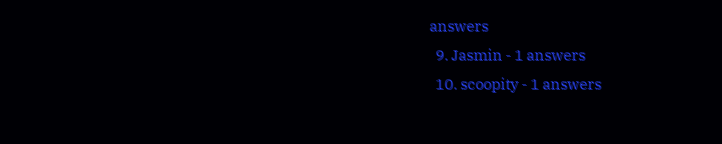answers
  9. Jasmin - 1 answers
  10. scoopity - 1 answers